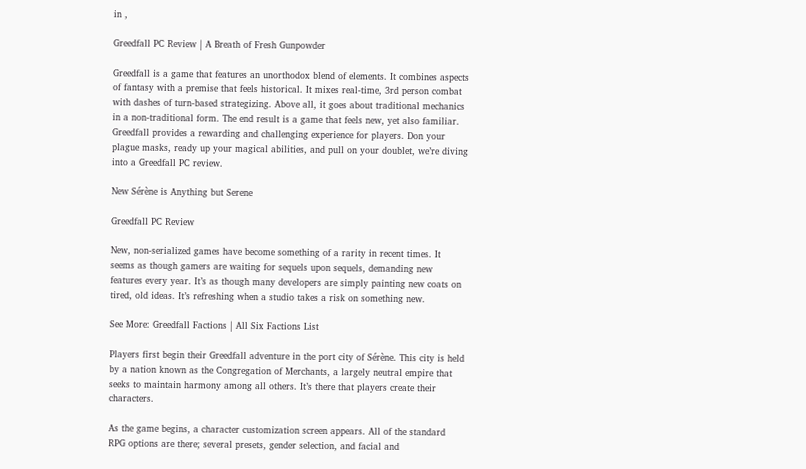in ,

Greedfall PC Review | A Breath of Fresh Gunpowder

Greedfall is a game that features an unorthodox blend of elements. It combines aspects of fantasy with a premise that feels historical. It mixes real-time, 3rd person combat with dashes of turn-based strategizing. Above all, it goes about traditional mechanics in a non-traditional form. The end result is a game that feels new, yet also familiar. Greedfall provides a rewarding and challenging experience for players. Don your plague masks, ready up your magical abilities, and pull on your doublet, we’re diving into a Greedfall PC review.

New Sérène is Anything but Serene

Greedfall PC Review

New, non-serialized games have become something of a rarity in recent times. It seems as though gamers are waiting for sequels upon sequels, demanding new features every year. It’s as though many developers are simply painting new coats on tired, old ideas. It’s refreshing when a studio takes a risk on something new.

See More: Greedfall Factions | All Six Factions List

Players first begin their Greedfall adventure in the port city of Sérène. This city is held by a nation known as the Congregation of Merchants, a largely neutral empire that seeks to maintain harmony among all others. It’s there that players create their characters.

As the game begins, a character customization screen appears. All of the standard RPG options are there; several presets, gender selection, and facial and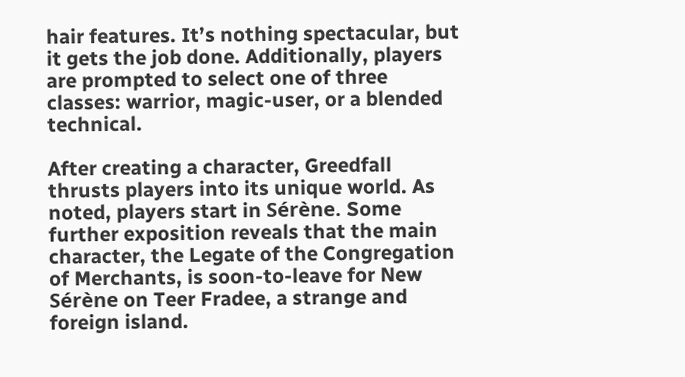hair features. It’s nothing spectacular, but it gets the job done. Additionally, players are prompted to select one of three classes: warrior, magic-user, or a blended technical.

After creating a character, Greedfall thrusts players into its unique world. As noted, players start in Sérène. Some further exposition reveals that the main character, the Legate of the Congregation of Merchants, is soon-to-leave for New Sérène on Teer Fradee, a strange and foreign island.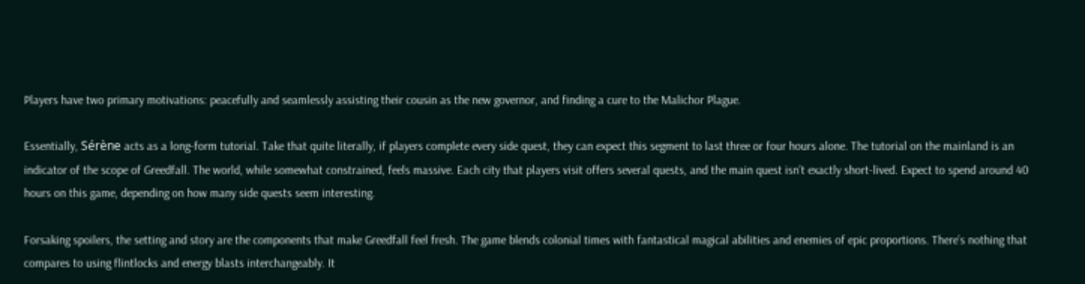Players have two primary motivations: peacefully and seamlessly assisting their cousin as the new governor, and finding a cure to the Malichor Plague.

Essentially, Sérène acts as a long-form tutorial. Take that quite literally, if players complete every side quest, they can expect this segment to last three or four hours alone. The tutorial on the mainland is an indicator of the scope of Greedfall. The world, while somewhat constrained, feels massive. Each city that players visit offers several quests, and the main quest isn’t exactly short-lived. Expect to spend around 40 hours on this game, depending on how many side quests seem interesting.

Forsaking spoilers, the setting and story are the components that make Greedfall feel fresh. The game blends colonial times with fantastical magical abilities and enemies of epic proportions. There’s nothing that compares to using flintlocks and energy blasts interchangeably. It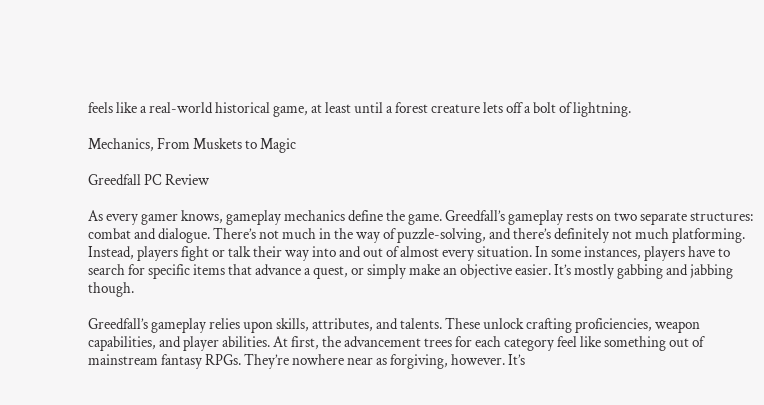feels like a real-world historical game, at least until a forest creature lets off a bolt of lightning.

Mechanics, From Muskets to Magic

Greedfall PC Review

As every gamer knows, gameplay mechanics define the game. Greedfall’s gameplay rests on two separate structures: combat and dialogue. There’s not much in the way of puzzle-solving, and there’s definitely not much platforming. Instead, players fight or talk their way into and out of almost every situation. In some instances, players have to search for specific items that advance a quest, or simply make an objective easier. It’s mostly gabbing and jabbing though.

Greedfall’s gameplay relies upon skills, attributes, and talents. These unlock crafting proficiencies, weapon capabilities, and player abilities. At first, the advancement trees for each category feel like something out of mainstream fantasy RPGs. They’re nowhere near as forgiving, however. It’s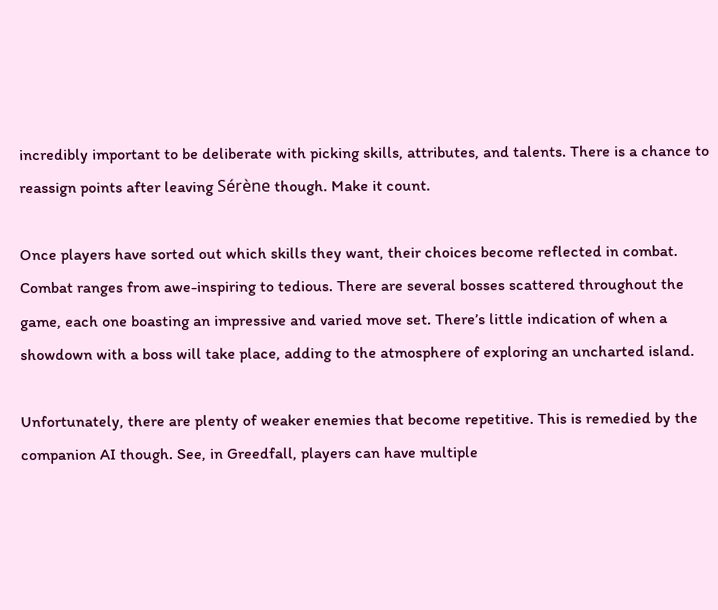incredibly important to be deliberate with picking skills, attributes, and talents. There is a chance to reassign points after leaving Sérène though. Make it count.

Once players have sorted out which skills they want, their choices become reflected in combat. Combat ranges from awe-inspiring to tedious. There are several bosses scattered throughout the game, each one boasting an impressive and varied move set. There’s little indication of when a showdown with a boss will take place, adding to the atmosphere of exploring an uncharted island.

Unfortunately, there are plenty of weaker enemies that become repetitive. This is remedied by the companion AI though. See, in Greedfall, players can have multiple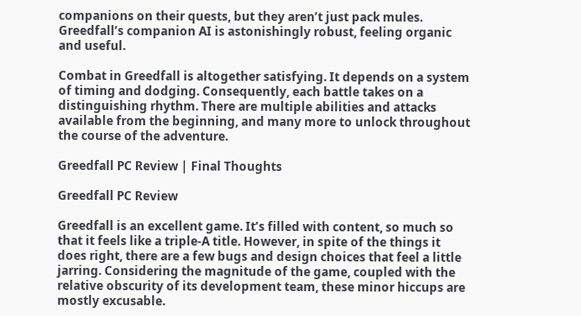companions on their quests, but they aren’t just pack mules. Greedfall’s companion AI is astonishingly robust, feeling organic and useful.

Combat in Greedfall is altogether satisfying. It depends on a system of timing and dodging. Consequently, each battle takes on a distinguishing rhythm. There are multiple abilities and attacks available from the beginning, and many more to unlock throughout the course of the adventure.

Greedfall PC Review | Final Thoughts

Greedfall PC Review

Greedfall is an excellent game. It’s filled with content, so much so that it feels like a triple-A title. However, in spite of the things it does right, there are a few bugs and design choices that feel a little jarring. Considering the magnitude of the game, coupled with the relative obscurity of its development team, these minor hiccups are mostly excusable.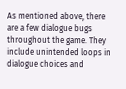As mentioned above, there are a few dialogue bugs throughout the game. They include unintended loops in dialogue choices and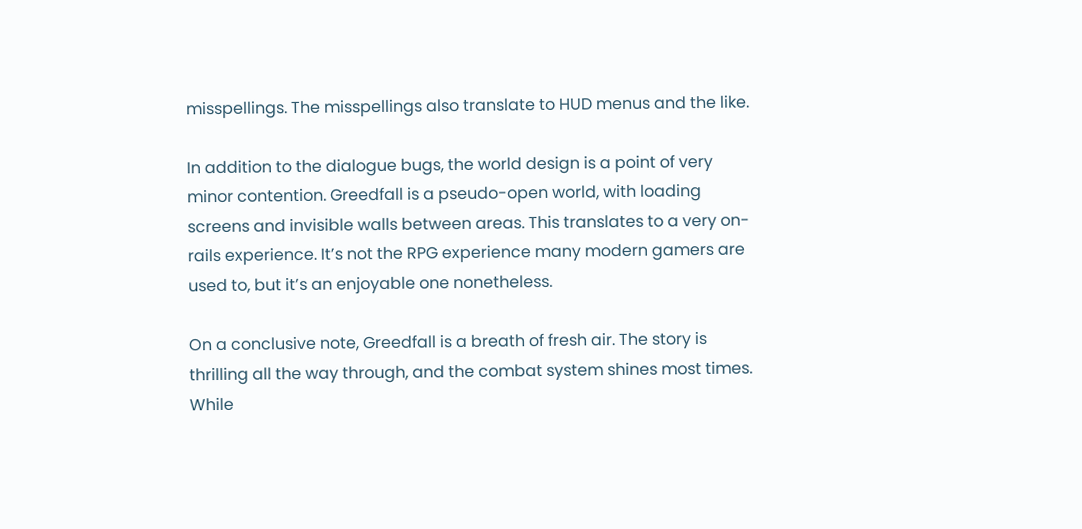misspellings. The misspellings also translate to HUD menus and the like.

In addition to the dialogue bugs, the world design is a point of very minor contention. Greedfall is a pseudo-open world, with loading screens and invisible walls between areas. This translates to a very on-rails experience. It’s not the RPG experience many modern gamers are used to, but it’s an enjoyable one nonetheless.

On a conclusive note, Greedfall is a breath of fresh air. The story is thrilling all the way through, and the combat system shines most times. While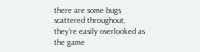there are some bugs scattered throughout, they’re easily overlooked as the game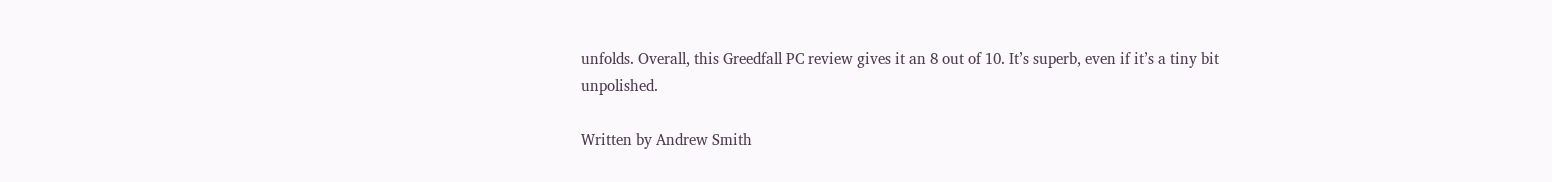unfolds. Overall, this Greedfall PC review gives it an 8 out of 10. It’s superb, even if it’s a tiny bit unpolished.

Written by Andrew Smith